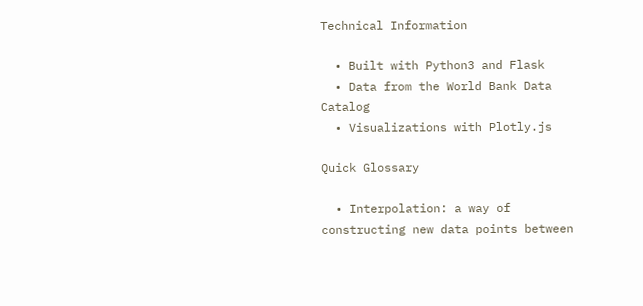Technical Information

  • Built with Python3 and Flask
  • Data from the World Bank Data Catalog
  • Visualizations with Plotly.js

Quick Glossary

  • Interpolation: a way of constructing new data points between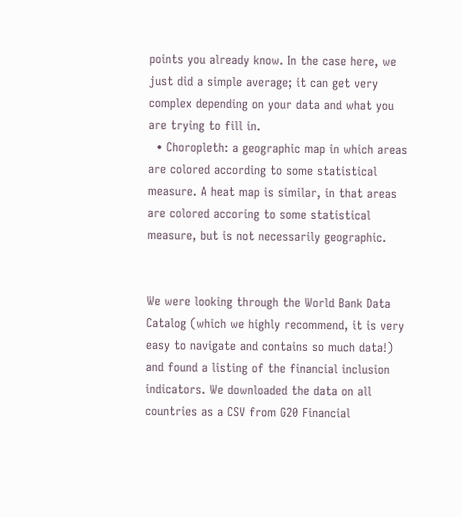points you already know. In the case here, we just did a simple average; it can get very complex depending on your data and what you are trying to fill in.
  • Choropleth: a geographic map in which areas are colored according to some statistical measure. A heat map is similar, in that areas are colored accoring to some statistical measure, but is not necessarily geographic.


We were looking through the World Bank Data Catalog (which we highly recommend, it is very easy to navigate and contains so much data!) and found a listing of the financial inclusion indicators. We downloaded the data on all countries as a CSV from G20 Financial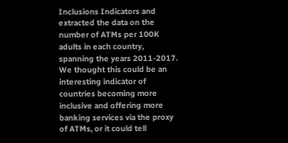Inclusions Indicators and extracted the data on the number of ATMs per 100K adults in each country, spanning the years 2011-2017. We thought this could be an interesting indicator of countries becoming more inclusive and offering more banking services via the proxy of ATMs, or it could tell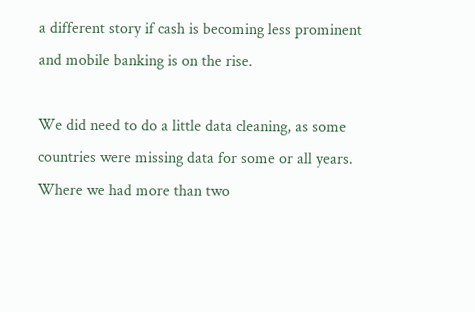a different story if cash is becoming less prominent and mobile banking is on the rise.

We did need to do a little data cleaning, as some countries were missing data for some or all years. Where we had more than two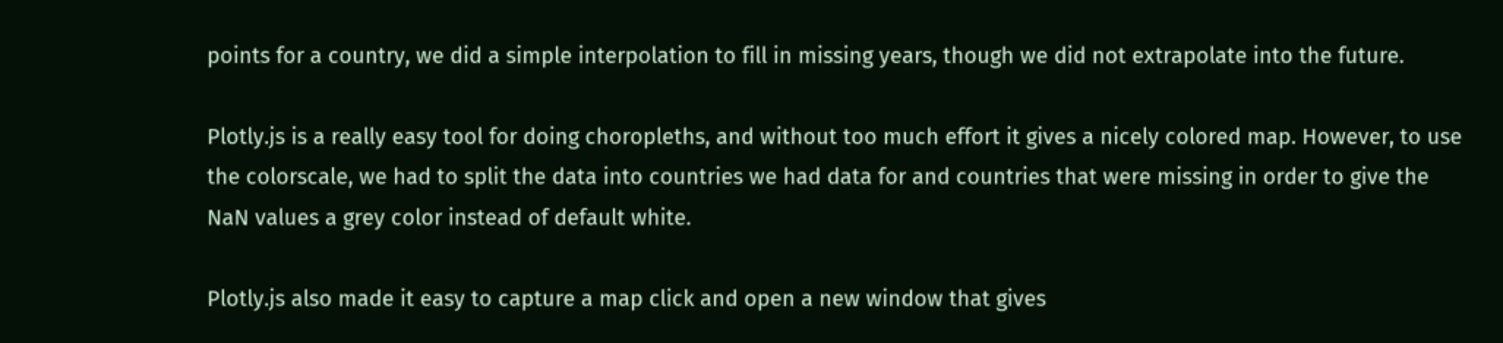points for a country, we did a simple interpolation to fill in missing years, though we did not extrapolate into the future.

Plotly.js is a really easy tool for doing choropleths, and without too much effort it gives a nicely colored map. However, to use the colorscale, we had to split the data into countries we had data for and countries that were missing in order to give the NaN values a grey color instead of default white.

Plotly.js also made it easy to capture a map click and open a new window that gives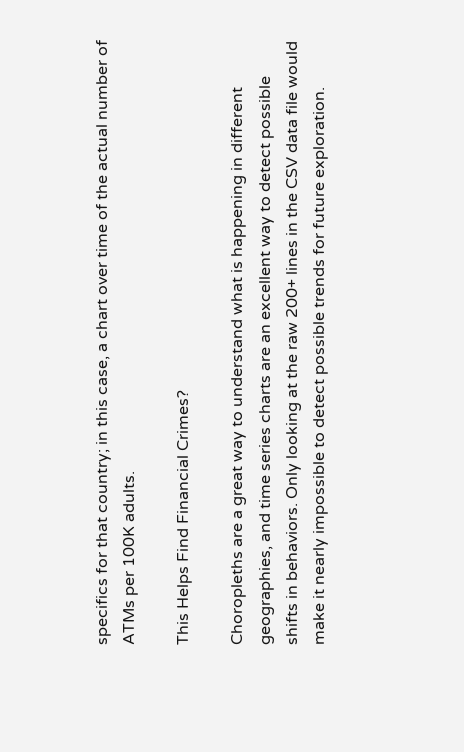specifics for that country; in this case, a chart over time of the actual number of ATMs per 100K adults.

This Helps Find Financial Crimes?

Choropleths are a great way to understand what is happening in different geographies, and time series charts are an excellent way to detect possible shifts in behaviors. Only looking at the raw 200+ lines in the CSV data file would make it nearly impossible to detect possible trends for future exploration.